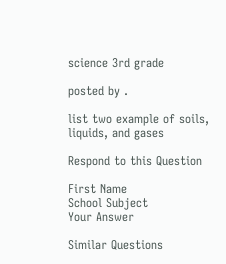science 3rd grade

posted by .

list two example of soils, liquids, and gases

Respond to this Question

First Name
School Subject
Your Answer

Similar Questions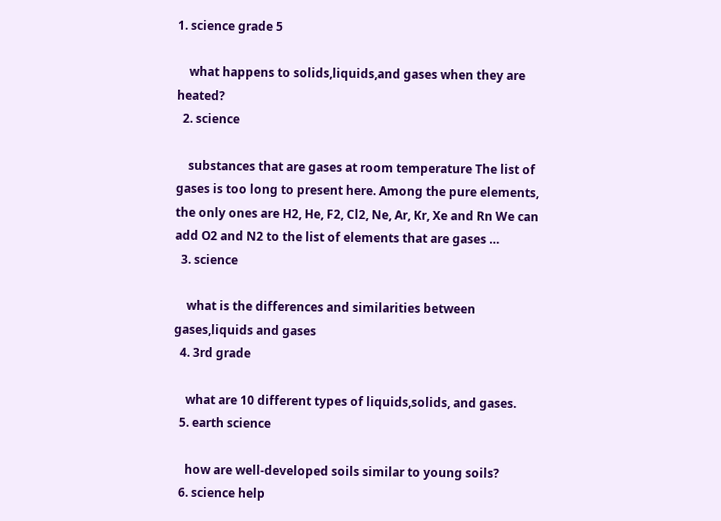1. science grade 5

    what happens to solids,liquids,and gases when they are heated?
  2. science

    substances that are gases at room temperature The list of gases is too long to present here. Among the pure elements, the only ones are H2, He, F2, Cl2, Ne, Ar, Kr, Xe and Rn We can add O2 and N2 to the list of elements that are gases …
  3. science

    what is the differences and similarities between gases,liquids and gases
  4. 3rd grade

    what are 10 different types of liquids,solids, and gases.
  5. earth science

    how are well-developed soils similar to young soils?
  6. science help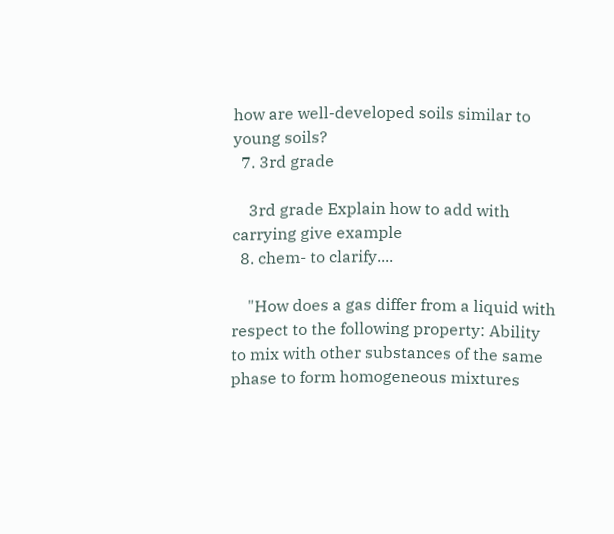how are well-developed soils similar to young soils?
  7. 3rd grade

    3rd grade Explain how to add with carrying give example
  8. chem- to clarify....

    "How does a gas differ from a liquid with respect to the following property: Ability to mix with other substances of the same phase to form homogeneous mixtures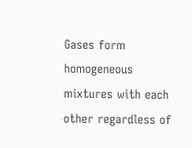Gases form homogeneous mixtures with each other regardless of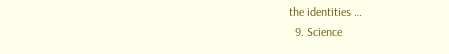the identities …
  9. Science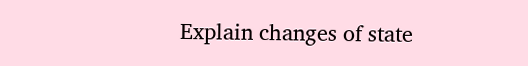Explain changes of state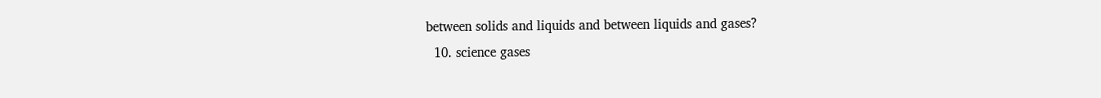between solids and liquids and between liquids and gases?
  10. science gases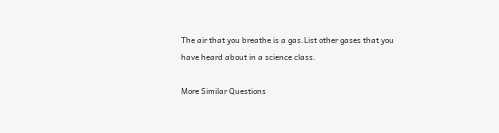The air that you breathe is a gas.List other gases that you have heard about in a science class.

More Similar Questions